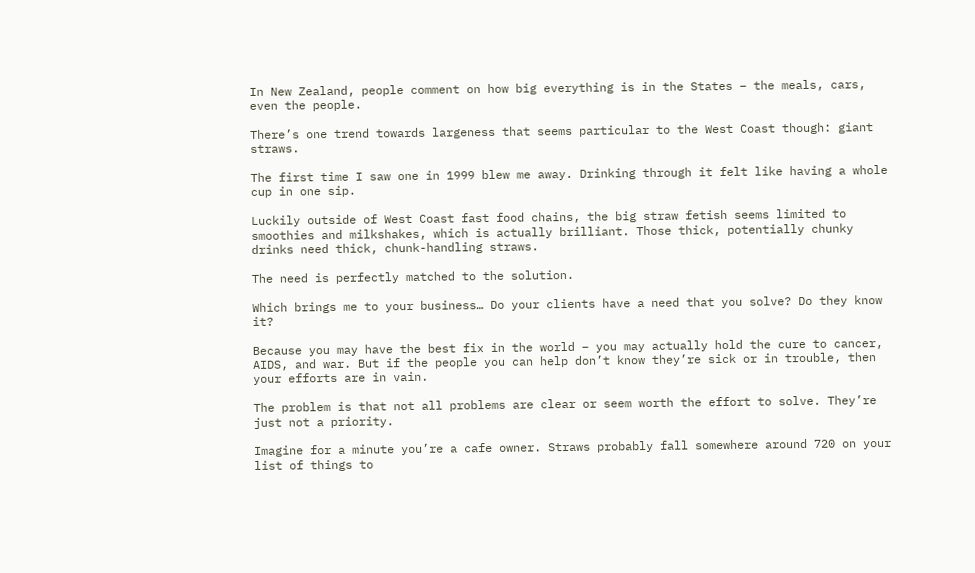In New Zealand, people comment on how big everything is in the States – the meals, cars, even the people.

There’s one trend towards largeness that seems particular to the West Coast though: giant straws.

The first time I saw one in 1999 blew me away. Drinking through it felt like having a whole cup in one sip.

Luckily outside of West Coast fast food chains, the big straw fetish seems limited to smoothies and milkshakes, which is actually brilliant. Those thick, potentially chunky drinks need thick, chunk-handling straws.

The need is perfectly matched to the solution.

Which brings me to your business… Do your clients have a need that you solve? Do they know it?

Because you may have the best fix in the world – you may actually hold the cure to cancer, AIDS, and war. But if the people you can help don’t know they’re sick or in trouble, then your efforts are in vain.

The problem is that not all problems are clear or seem worth the effort to solve. They’re just not a priority.

Imagine for a minute you’re a cafe owner. Straws probably fall somewhere around 720 on your list of things to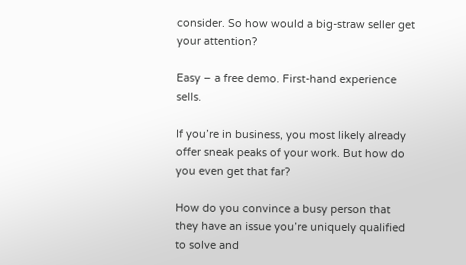consider. So how would a big-straw seller get your attention?

Easy – a free demo. First-hand experience sells.

If you’re in business, you most likely already offer sneak peaks of your work. But how do you even get that far?

How do you convince a busy person that they have an issue you’re uniquely qualified to solve and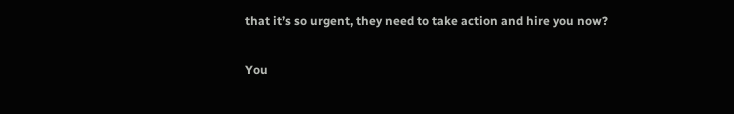that it’s so urgent, they need to take action and hire you now?

You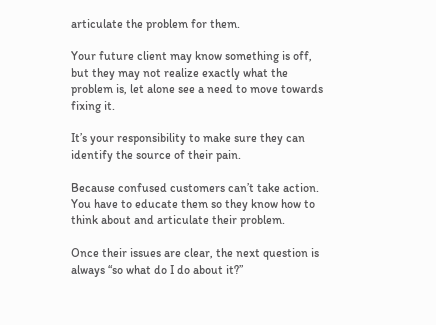articulate the problem for them.

Your future client may know something is off, but they may not realize exactly what the problem is, let alone see a need to move towards fixing it.

It’s your responsibility to make sure they can identify the source of their pain.

Because confused customers can’t take action. You have to educate them so they know how to think about and articulate their problem.

Once their issues are clear, the next question is always “so what do I do about it?”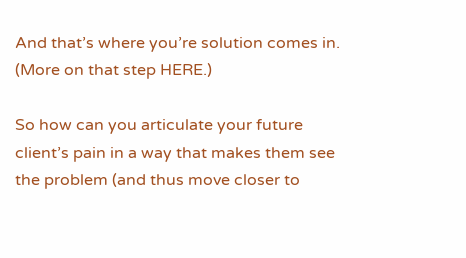And that’s where you’re solution comes in. (More on that step HERE.)

So how can you articulate your future client’s pain in a way that makes them see the problem (and thus move closer to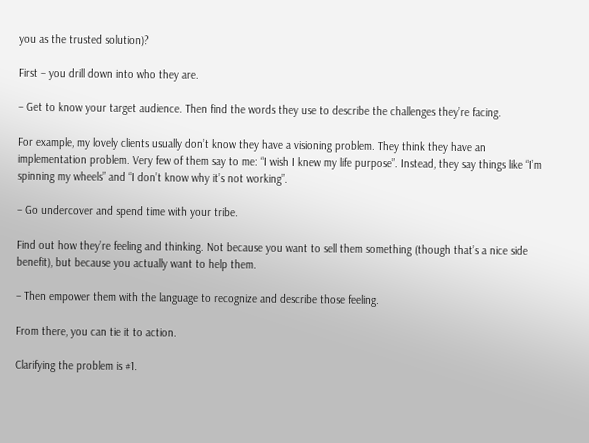you as the trusted solution)?

First – you drill down into who they are.

– Get to know your target audience. Then find the words they use to describe the challenges they’re facing.

For example, my lovely clients usually don’t know they have a visioning problem. They think they have an implementation problem. Very few of them say to me: “I wish I knew my life purpose”. Instead, they say things like “I’m spinning my wheels” and “I don’t know why it’s not working”.

– Go undercover and spend time with your tribe.

Find out how they’re feeling and thinking. Not because you want to sell them something (though that’s a nice side benefit), but because you actually want to help them.

– Then empower them with the language to recognize and describe those feeling.

From there, you can tie it to action.

Clarifying the problem is #1.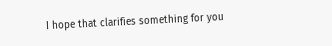I hope that clarifies something for you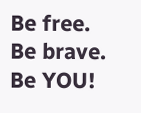Be free. Be brave. Be YOU!